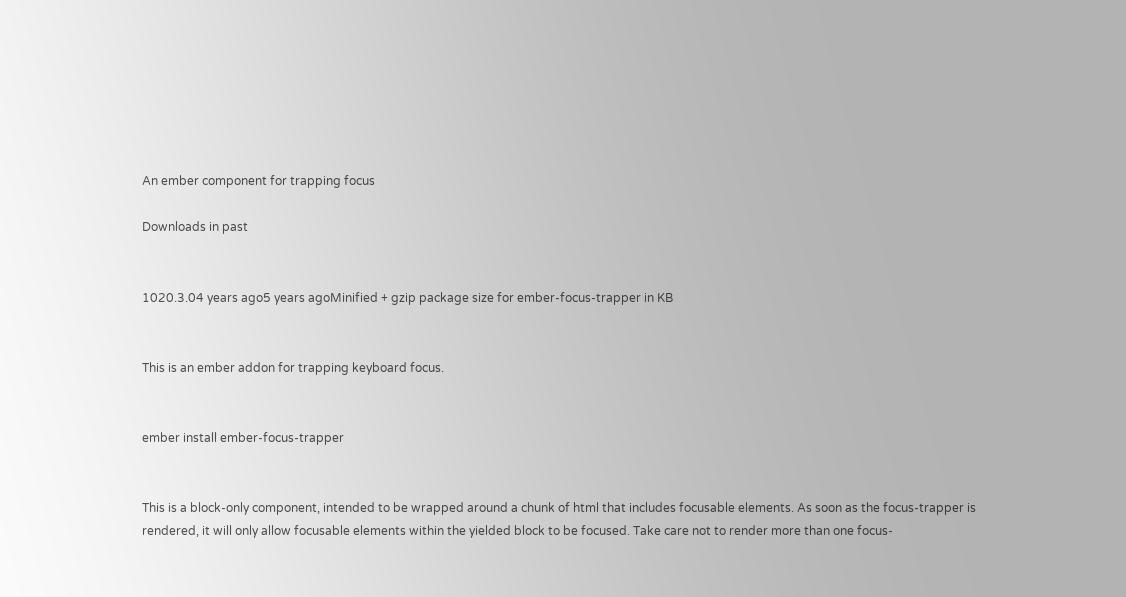An ember component for trapping focus

Downloads in past


1020.3.04 years ago5 years agoMinified + gzip package size for ember-focus-trapper in KB


This is an ember addon for trapping keyboard focus.


ember install ember-focus-trapper


This is a block-only component, intended to be wrapped around a chunk of html that includes focusable elements. As soon as the focus-trapper is rendered, it will only allow focusable elements within the yielded block to be focused. Take care not to render more than one focus-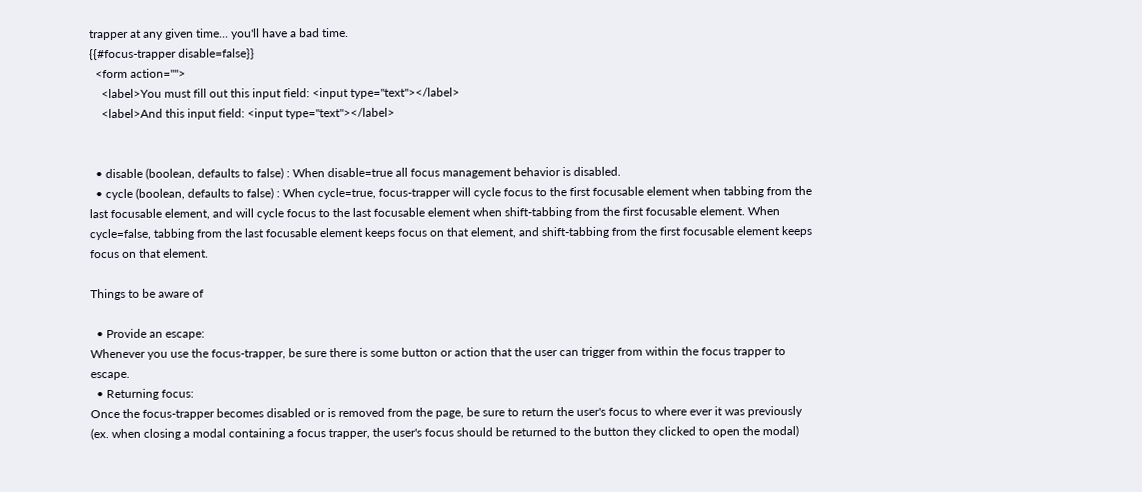trapper at any given time... you'll have a bad time.
{{#focus-trapper disable=false}}
  <form action="">
    <label>You must fill out this input field: <input type="text"></label>
    <label>And this input field: <input type="text"></label>


  • disable (boolean, defaults to false) : When disable=true all focus management behavior is disabled.
  • cycle (boolean, defaults to false) : When cycle=true, focus-trapper will cycle focus to the first focusable element when tabbing from the last focusable element, and will cycle focus to the last focusable element when shift-tabbing from the first focusable element. When cycle=false, tabbing from the last focusable element keeps focus on that element, and shift-tabbing from the first focusable element keeps focus on that element.

Things to be aware of

  • Provide an escape:
Whenever you use the focus-trapper, be sure there is some button or action that the user can trigger from within the focus trapper to escape.
  • Returning focus:
Once the focus-trapper becomes disabled or is removed from the page, be sure to return the user's focus to where ever it was previously (ex. when closing a modal containing a focus trapper, the user's focus should be returned to the button they clicked to open the modal)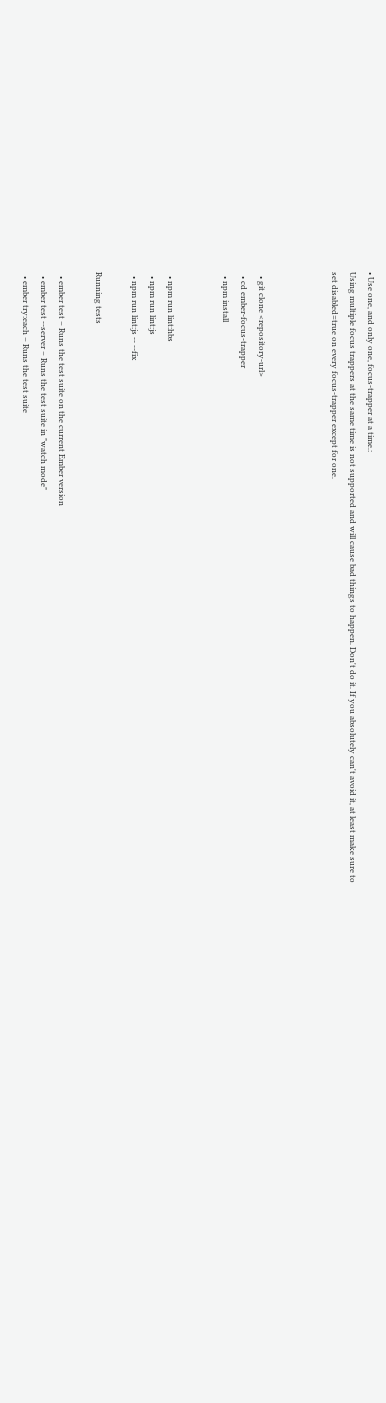• Use one, and only one, focus-trapper at a time.:
Using multiple focus trappers at the same time is not supported and will cause bad things to happen. Don't do it. If you absolutely can't avoid it, at least make sure to set disabled=true on every focus-trapper except for one.



  • git clone <repository-url>
  • cd ember-focus-trapper
  • npm install


  • npm run lint:hbs
  • npm run lint:js
  • npm run lint:js -- --fix

Running tests

  • ember test – Runs the test suite on the current Ember version
  • ember test --server – Runs the test suite in "watch mode"
  • ember try:each – Runs the test suite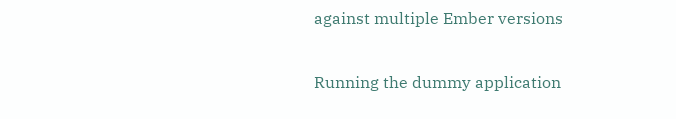against multiple Ember versions

Running the dummy application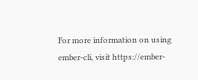For more information on using ember-cli, visit https://ember-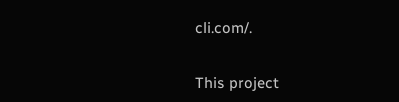cli.com/.


This project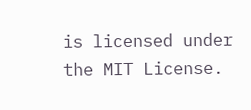is licensed under the MIT License.